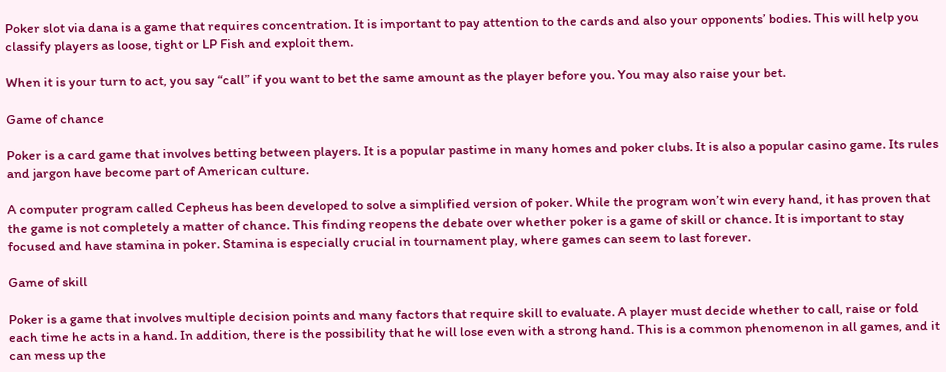Poker slot via dana is a game that requires concentration. It is important to pay attention to the cards and also your opponents’ bodies. This will help you classify players as loose, tight or LP Fish and exploit them.

When it is your turn to act, you say “call” if you want to bet the same amount as the player before you. You may also raise your bet.

Game of chance

Poker is a card game that involves betting between players. It is a popular pastime in many homes and poker clubs. It is also a popular casino game. Its rules and jargon have become part of American culture.

A computer program called Cepheus has been developed to solve a simplified version of poker. While the program won’t win every hand, it has proven that the game is not completely a matter of chance. This finding reopens the debate over whether poker is a game of skill or chance. It is important to stay focused and have stamina in poker. Stamina is especially crucial in tournament play, where games can seem to last forever.

Game of skill

Poker is a game that involves multiple decision points and many factors that require skill to evaluate. A player must decide whether to call, raise or fold each time he acts in a hand. In addition, there is the possibility that he will lose even with a strong hand. This is a common phenomenon in all games, and it can mess up the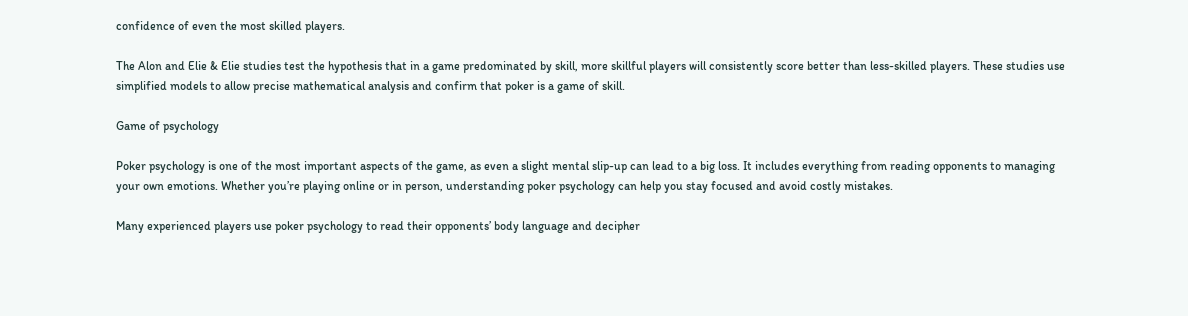confidence of even the most skilled players.

The Alon and Elie & Elie studies test the hypothesis that in a game predominated by skill, more skillful players will consistently score better than less-skilled players. These studies use simplified models to allow precise mathematical analysis and confirm that poker is a game of skill.

Game of psychology

Poker psychology is one of the most important aspects of the game, as even a slight mental slip-up can lead to a big loss. It includes everything from reading opponents to managing your own emotions. Whether you’re playing online or in person, understanding poker psychology can help you stay focused and avoid costly mistakes.

Many experienced players use poker psychology to read their opponents’ body language and decipher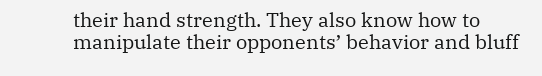their hand strength. They also know how to manipulate their opponents’ behavior and bluff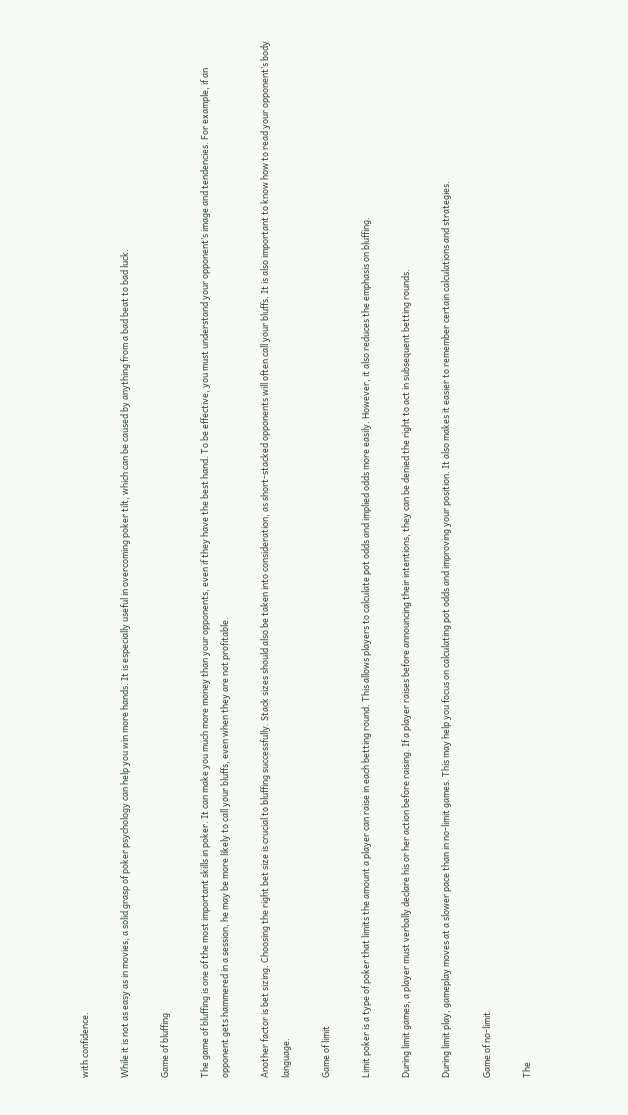with confidence.

While it is not as easy as in movies, a solid grasp of poker psychology can help you win more hands. It is especially useful in overcoming poker tilt, which can be caused by anything from a bad beat to bad luck.

Game of bluffing

The game of bluffing is one of the most important skills in poker. It can make you much more money than your opponents, even if they have the best hand. To be effective, you must understand your opponent’s image and tendencies. For example, if an opponent gets hammered in a session, he may be more likely to call your bluffs, even when they are not profitable.

Another factor is bet sizing. Choosing the right bet size is crucial to bluffing successfully. Stack sizes should also be taken into consideration, as short-stacked opponents will often call your bluffs. It is also important to know how to read your opponent’s body language.

Game of limit

Limit poker is a type of poker that limits the amount a player can raise in each betting round. This allows players to calculate pot odds and implied odds more easily. However, it also reduces the emphasis on bluffing.

During limit games, a player must verbally declare his or her action before raising. If a player raises before announcing their intentions, they can be denied the right to act in subsequent betting rounds.

During limit play, gameplay moves at a slower pace than in no-limit games. This may help you focus on calculating pot odds and improving your position. It also makes it easier to remember certain calculations and strategies.

Game of no-limit

The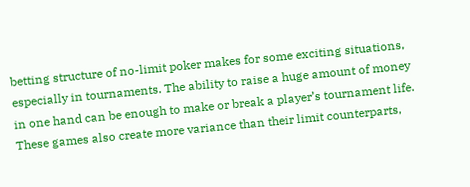betting structure of no-limit poker makes for some exciting situations, especially in tournaments. The ability to raise a huge amount of money in one hand can be enough to make or break a player’s tournament life. These games also create more variance than their limit counterparts,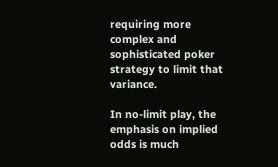requiring more complex and sophisticated poker strategy to limit that variance.

In no-limit play, the emphasis on implied odds is much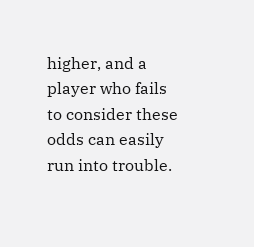higher, and a player who fails to consider these odds can easily run into trouble.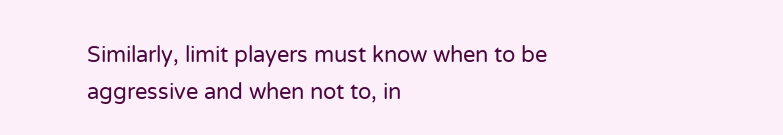Similarly, limit players must know when to be aggressive and when not to, in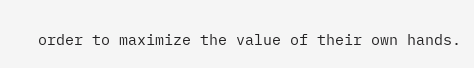order to maximize the value of their own hands.